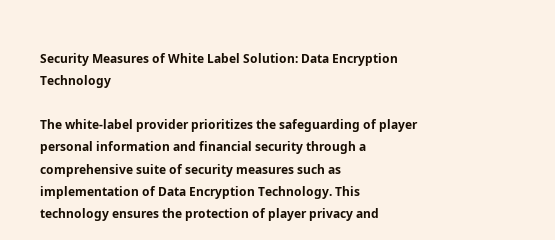Security Measures of White Label Solution: Data Encryption Technology

The white-label provider prioritizes the safeguarding of player personal information and financial security through a comprehensive suite of security measures such as implementation of Data Encryption Technology. This technology ensures the protection of player privacy and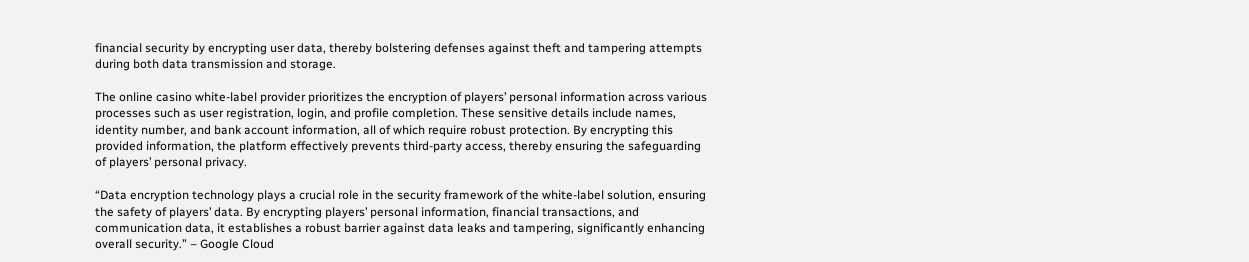financial security by encrypting user data, thereby bolstering defenses against theft and tampering attempts during both data transmission and storage.

The online casino white-label provider prioritizes the encryption of players’ personal information across various processes such as user registration, login, and profile completion. These sensitive details include names, identity number, and bank account information, all of which require robust protection. By encrypting this provided information, the platform effectively prevents third-party access, thereby ensuring the safeguarding of players’ personal privacy.

“Data encryption technology plays a crucial role in the security framework of the white-label solution, ensuring the safety of players’ data. By encrypting players’ personal information, financial transactions, and communication data, it establishes a robust barrier against data leaks and tampering, significantly enhancing overall security.” – Google Cloud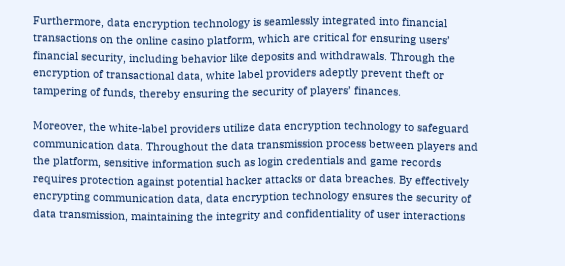Furthermore, data encryption technology is seamlessly integrated into financial transactions on the online casino platform, which are critical for ensuring users’ financial security, including behavior like deposits and withdrawals. Through the encryption of transactional data, white label providers adeptly prevent theft or tampering of funds, thereby ensuring the security of players’ finances.

Moreover, the white-label providers utilize data encryption technology to safeguard communication data. Throughout the data transmission process between players and the platform, sensitive information such as login credentials and game records requires protection against potential hacker attacks or data breaches. By effectively encrypting communication data, data encryption technology ensures the security of data transmission, maintaining the integrity and confidentiality of user interactions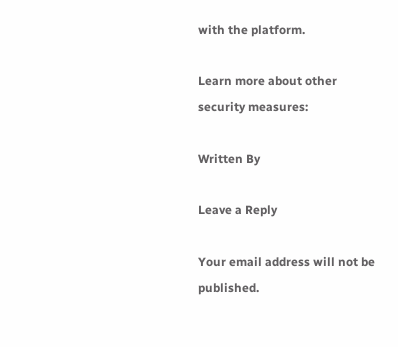with the platform.

Learn more about other security measures:

Written By

Leave a Reply

Your email address will not be published.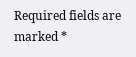Required fields are marked *